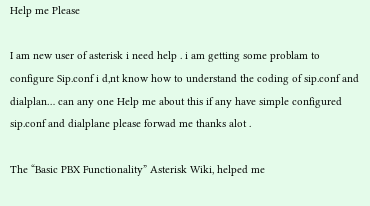Help me Please

I am new user of asterisk i need help . i am getting some problam to configure Sip.conf i d,nt know how to understand the coding of sip.conf and dialplan… can any one Help me about this if any have simple configured sip.conf and dialplane please forwad me thanks alot .

The “Basic PBX Functionality” Asterisk Wiki, helped me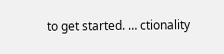to get started. … ctionality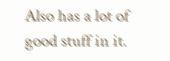Also has a lot of good stuff in it.